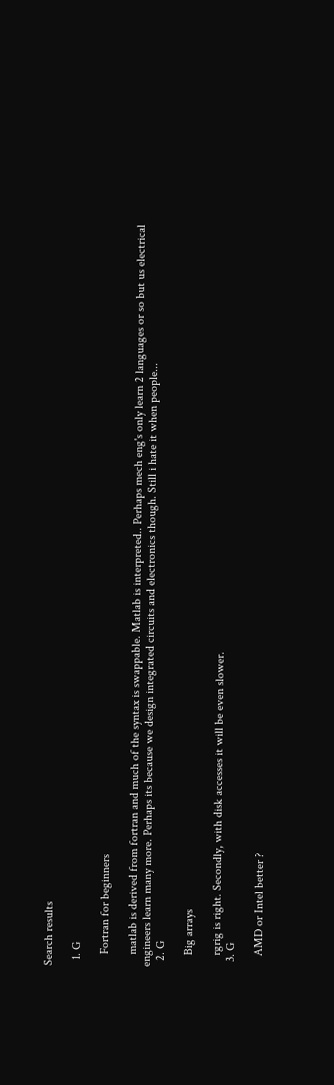Search results

  1. G

    Fortran for beginners

    matlab is derived from fortran and much of the syntax is swappable. Matlab is interpreted.. Perhaps mech eng's only learn 2 languages or so but us electrical engineers learn many more. Perhaps its because we design integrated circuits and electronics though. Still i hate it when people...
  2. G

    Big arrays

    rgrig is right. Secondly, with disk accesses it will be even slower.
  3. G

    AMD or Intel better ?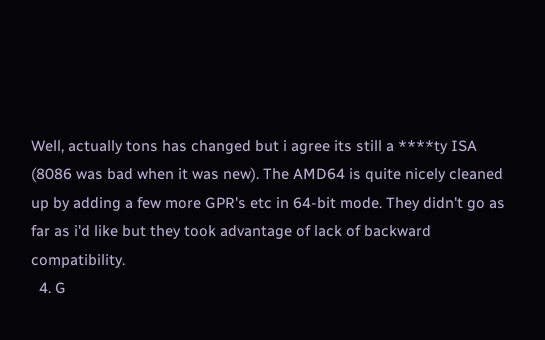Well, actually tons has changed but i agree its still a ****ty ISA (8086 was bad when it was new). The AMD64 is quite nicely cleaned up by adding a few more GPR's etc in 64-bit mode. They didn't go as far as i'd like but they took advantage of lack of backward compatibility.
  4. G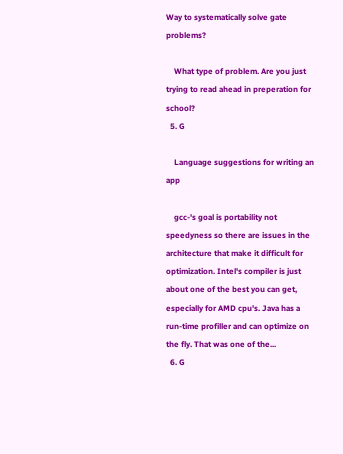Way to systematically solve gate problems?

    What type of problem. Are you just trying to read ahead in preperation for school?
  5. G

    Language suggestions for writing an app

    gcc-'s goal is portability not speedyness so there are issues in the architecture that make it difficult for optimization. Intel's compiler is just about one of the best you can get, especially for AMD cpu's. Java has a run-time profiller and can optimize on the fly. That was one of the...
  6. G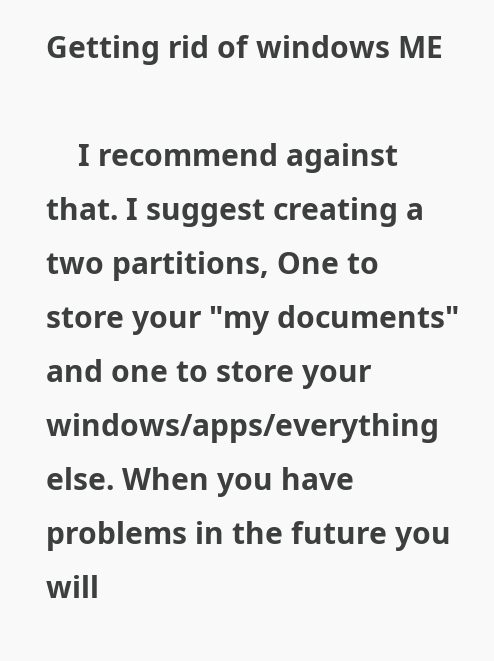Getting rid of windows ME

    I recommend against that. I suggest creating a two partitions, One to store your "my documents" and one to store your windows/apps/everything else. When you have problems in the future you will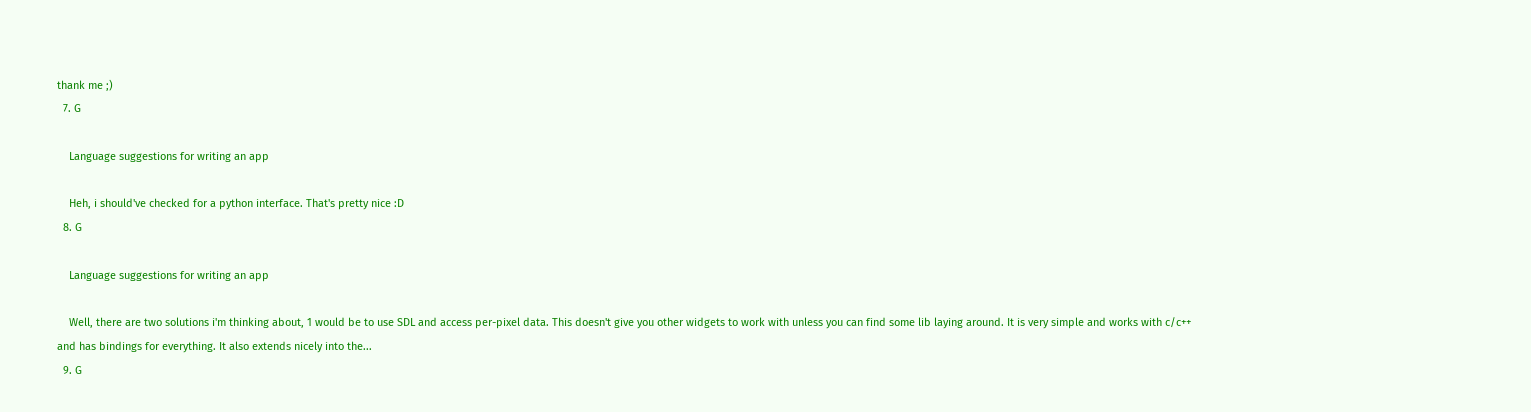thank me ;)
  7. G

    Language suggestions for writing an app

    Heh, i should've checked for a python interface. That's pretty nice :D
  8. G

    Language suggestions for writing an app

    Well, there are two solutions i'm thinking about, 1 would be to use SDL and access per-pixel data. This doesn't give you other widgets to work with unless you can find some lib laying around. It is very simple and works with c/c++ and has bindings for everything. It also extends nicely into the...
  9. G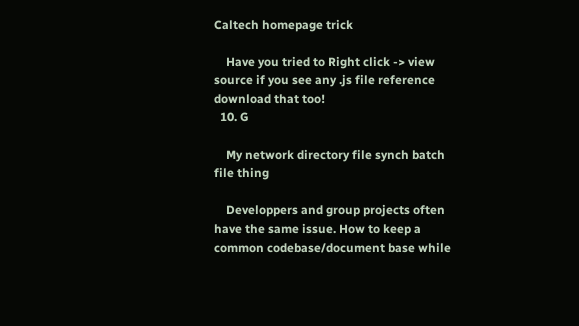Caltech homepage trick

    Have you tried to Right click -> view source if you see any .js file reference download that too!
  10. G

    My network directory file synch batch file thing

    Developpers and group projects often have the same issue. How to keep a common codebase/document base while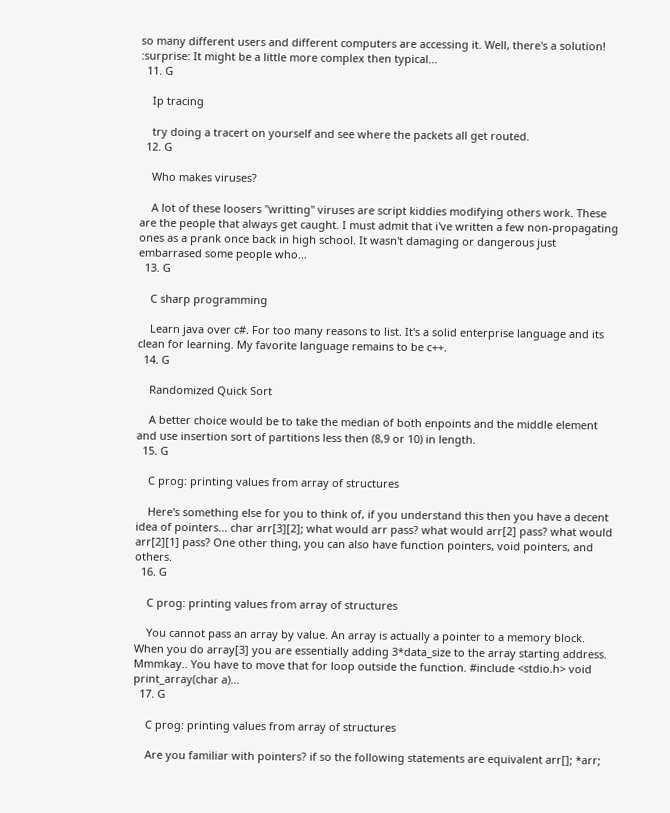so many different users and different computers are accessing it. Well, there's a solution! :surprise: It might be a little more complex then typical...
  11. G

    Ip tracing

    try doing a tracert on yourself and see where the packets all get routed.
  12. G

    Who makes viruses?

    A lot of these loosers "writting" viruses are script kiddies modifying others work. These are the people that always get caught. I must admit that i've written a few non-propagating ones as a prank once back in high school. It wasn't damaging or dangerous just embarrased some people who...
  13. G

    C sharp programming

    Learn java over c#. For too many reasons to list. It's a solid enterprise language and its clean for learning. My favorite language remains to be c++.
  14. G

    Randomized Quick Sort

    A better choice would be to take the median of both enpoints and the middle element and use insertion sort of partitions less then (8,9 or 10) in length.
  15. G

    C prog: printing values from array of structures

    Here's something else for you to think of, if you understand this then you have a decent idea of pointers... char arr[3][2]; what would arr pass? what would arr[2] pass? what would arr[2][1] pass? One other thing, you can also have function pointers, void pointers, and others.
  16. G

    C prog: printing values from array of structures

    You cannot pass an array by value. An array is actually a pointer to a memory block. When you do array[3] you are essentially adding 3*data_size to the array starting address. Mmmkay.. You have to move that for loop outside the function. #include <stdio.h> void print_array(char a)...
  17. G

    C prog: printing values from array of structures

    Are you familiar with pointers? if so the following statements are equivalent arr[]; *arr;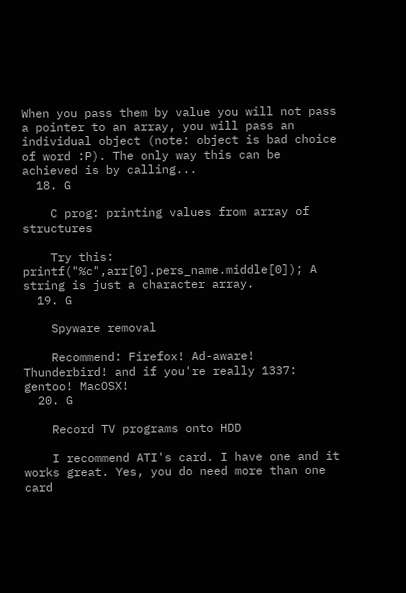When you pass them by value you will not pass a pointer to an array, you will pass an individual object (note: object is bad choice of word :P). The only way this can be achieved is by calling...
  18. G

    C prog: printing values from array of structures

    Try this: printf("%c",arr[0].pers_name.middle[0]); A string is just a character array.
  19. G

    Spyware removal

    Recommend: Firefox! Ad-aware! Thunderbird! and if you're really 1337: gentoo! MacOSX!
  20. G

    Record TV programs onto HDD

    I recommend ATI's card. I have one and it works great. Yes, you do need more than one card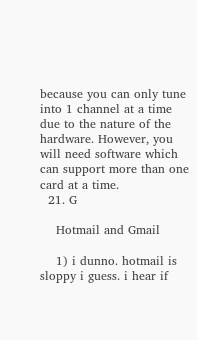because you can only tune into 1 channel at a time due to the nature of the hardware. However, you will need software which can support more than one card at a time.
  21. G

    Hotmail and Gmail

    1) i dunno. hotmail is sloppy i guess. i hear if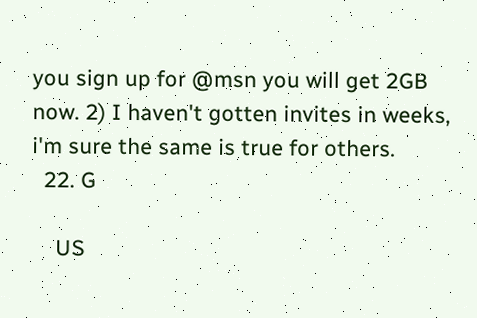you sign up for @msn you will get 2GB now. 2) I haven't gotten invites in weeks, i'm sure the same is true for others.
  22. G

    US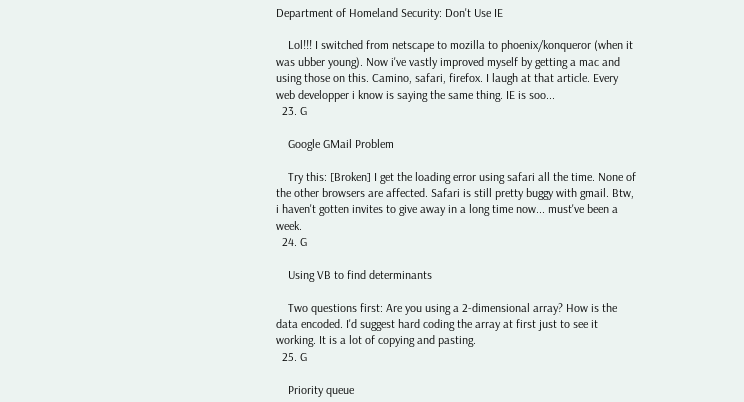Department of Homeland Security: Don't Use IE

    Lol!!! I switched from netscape to mozilla to phoenix/konqueror (when it was ubber young). Now i've vastly improved myself by getting a mac and using those on this. Camino, safari, firefox. I laugh at that article. Every web developper i know is saying the same thing. IE is soo...
  23. G

    Google GMail Problem

    Try this: [Broken] I get the loading error using safari all the time. None of the other browsers are affected. Safari is still pretty buggy with gmail. Btw, i haven't gotten invites to give away in a long time now... must've been a week.
  24. G

    Using VB to find determinants

    Two questions first: Are you using a 2-dimensional array? How is the data encoded. I'd suggest hard coding the array at first just to see it working. It is a lot of copying and pasting.
  25. G

    Priority queue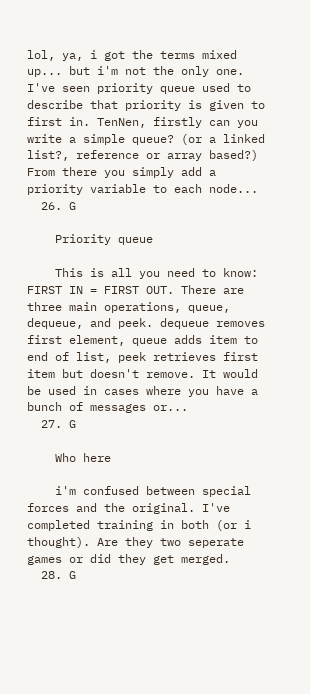lol, ya, i got the terms mixed up... but i'm not the only one. I've seen priority queue used to describe that priority is given to first in. TenNen, firstly can you write a simple queue? (or a linked list?, reference or array based?) From there you simply add a priority variable to each node...
  26. G

    Priority queue

    This is all you need to know: FIRST IN = FIRST OUT. There are three main operations, queue, dequeue, and peek. dequeue removes first element, queue adds item to end of list, peek retrieves first item but doesn't remove. It would be used in cases where you have a bunch of messages or...
  27. G

    Who here

    i'm confused between special forces and the original. I've completed training in both (or i thought). Are they two seperate games or did they get merged.
  28. G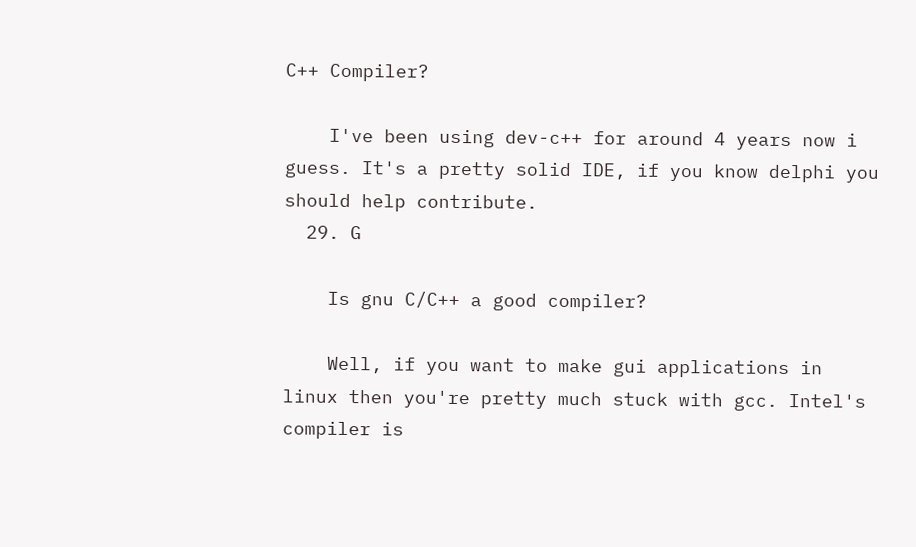C++ Compiler?

    I've been using dev-c++ for around 4 years now i guess. It's a pretty solid IDE, if you know delphi you should help contribute.
  29. G

    Is gnu C/C++ a good compiler?

    Well, if you want to make gui applications in linux then you're pretty much stuck with gcc. Intel's compiler is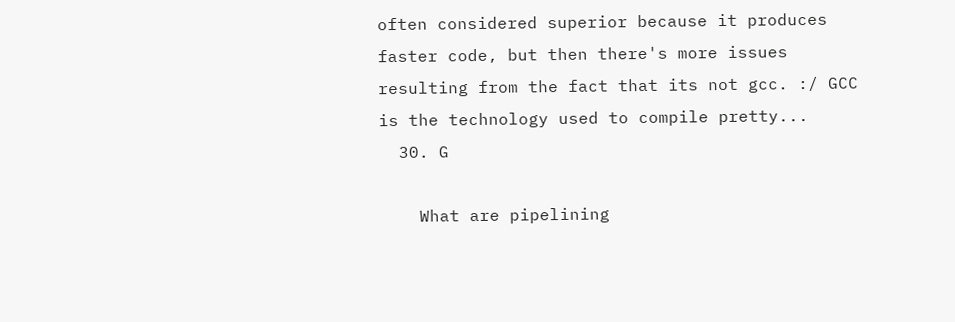often considered superior because it produces faster code, but then there's more issues resulting from the fact that its not gcc. :/ GCC is the technology used to compile pretty...
  30. G

    What are pipelining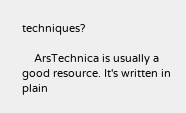techniques?

    ArsTechnica is usually a good resource. It's written in plain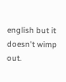english but it doesn't wimp out.